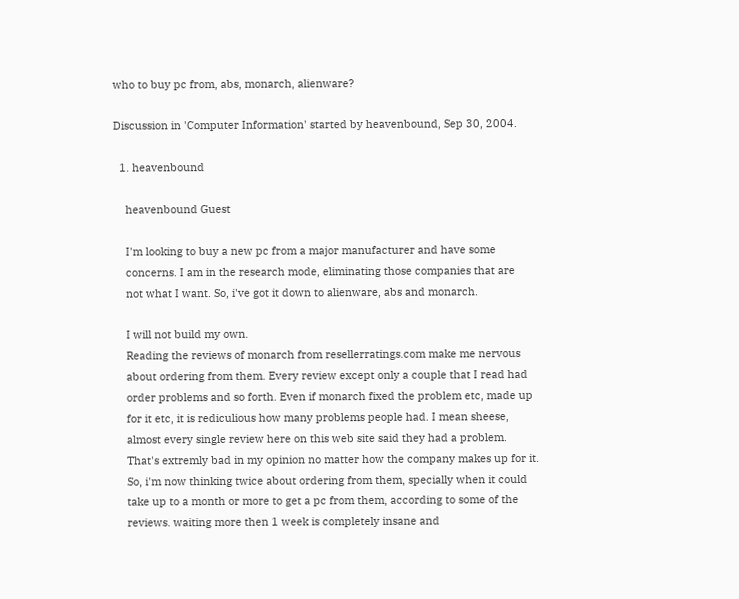who to buy pc from, abs, monarch, alienware?

Discussion in 'Computer Information' started by heavenbound, Sep 30, 2004.

  1. heavenbound

    heavenbound Guest

    I'm looking to buy a new pc from a major manufacturer and have some
    concerns. I am in the research mode, eliminating those companies that are
    not what I want. So, i've got it down to alienware, abs and monarch.

    I will not build my own.
    Reading the reviews of monarch from resellerratings.com make me nervous
    about ordering from them. Every review except only a couple that I read had
    order problems and so forth. Even if monarch fixed the problem etc, made up
    for it etc, it is rediculious how many problems people had. I mean sheese,
    almost every single review here on this web site said they had a problem.
    That's extremly bad in my opinion no matter how the company makes up for it.
    So, i'm now thinking twice about ordering from them, specially when it could
    take up to a month or more to get a pc from them, according to some of the
    reviews. waiting more then 1 week is completely insane and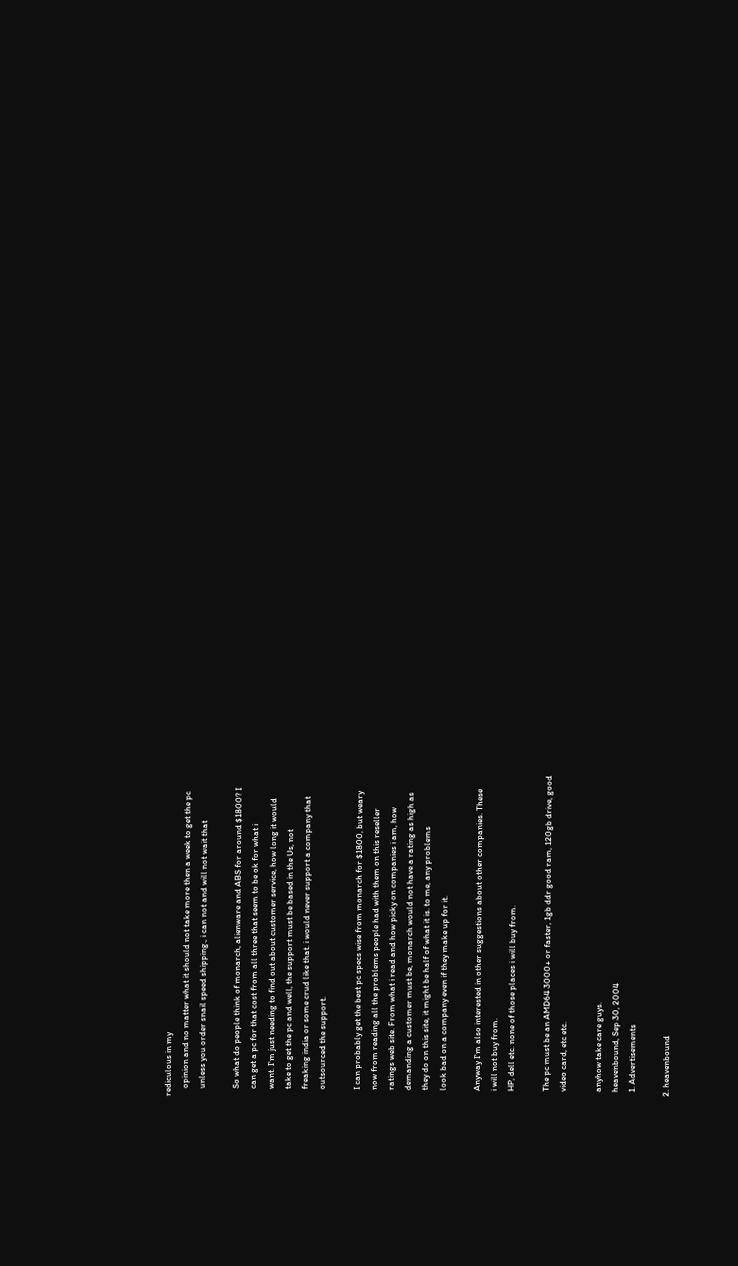rediculous in my
    opinion and no matter what it should not take more then a week to get the pc
    unless you order snail speed shipping., i can not and will not wait that

    So what do people think of monarch, alienware and ABS for around $1800? I
    can get a pc for that cost from all three that seem to be ok for what i
    want. I'm just needing to find out about customer service, how long it would
    take to get the pc and well, the support must be based in the Us, not
    freaking india or some crud like that. i would never support a company that
    outsourced the support.

    I can probably get the best pc specs wise from monarch for $1800, but weary
    now from reading all the problems people had with them on this reseller
    ratings web site. From what i read and how picky on companies i am, how
    demanding a customer must be, monarch would not have a rating as high as
    they do on this site, it might be half of what it is. to me, any problems
    look bad on a company even if they make up for it.

    Anyway I'm also interested in other suggestions about other companies. These
    i will not buy from.
    HP, dell etc. none of those places i will buy from.

    The pc must be an AMD64 3000+ or faster, 1gb ddr good ram, 120gb drive, good
    video card, etc etc.

    anyhow take care guys.
    heavenbound, Sep 30, 2004
    1. Advertisements

  2. heavenbound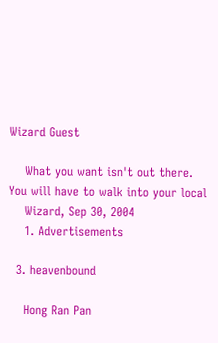Wizard Guest

    What you want isn't out there. You will have to walk into your local
    Wizard, Sep 30, 2004
    1. Advertisements

  3. heavenbound

    Hong Ran Pan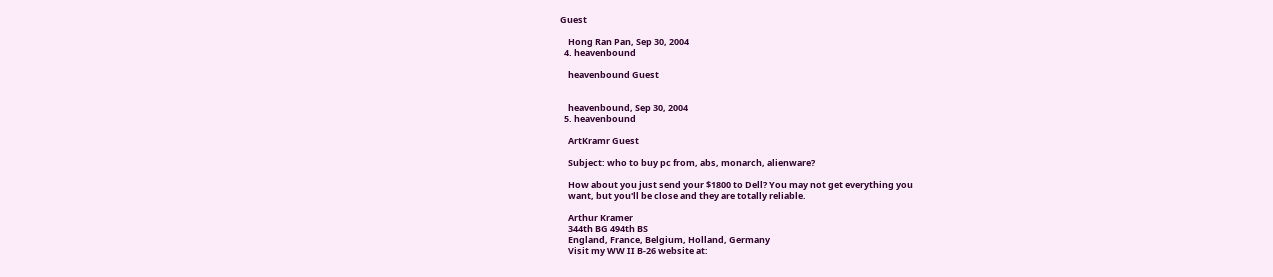Guest

    Hong Ran Pan, Sep 30, 2004
  4. heavenbound

    heavenbound Guest


    heavenbound, Sep 30, 2004
  5. heavenbound

    ArtKramr Guest

    Subject: who to buy pc from, abs, monarch, alienware?

    How about you just send your $1800 to Dell? You may not get everything you
    want, but you'll be close and they are totally reliable.

    Arthur Kramer
    344th BG 494th BS
    England, France, Belgium, Holland, Germany
    Visit my WW II B-26 website at: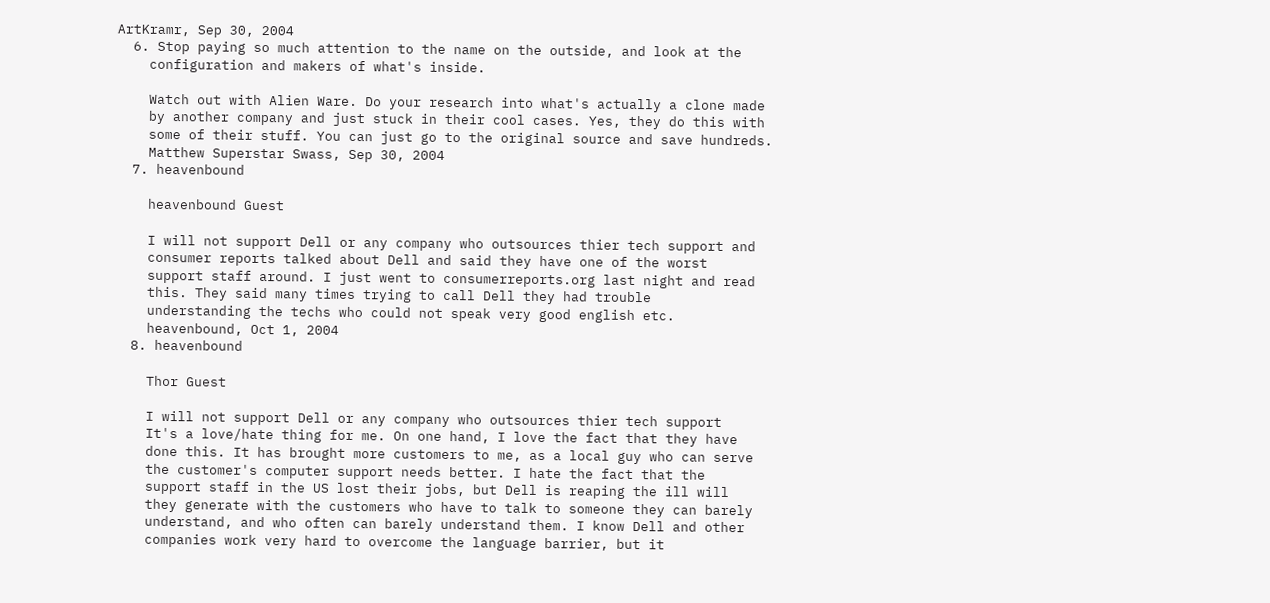ArtKramr, Sep 30, 2004
  6. Stop paying so much attention to the name on the outside, and look at the
    configuration and makers of what's inside.

    Watch out with Alien Ware. Do your research into what's actually a clone made
    by another company and just stuck in their cool cases. Yes, they do this with
    some of their stuff. You can just go to the original source and save hundreds.
    Matthew Superstar Swass, Sep 30, 2004
  7. heavenbound

    heavenbound Guest

    I will not support Dell or any company who outsources thier tech support and
    consumer reports talked about Dell and said they have one of the worst
    support staff around. I just went to consumerreports.org last night and read
    this. They said many times trying to call Dell they had trouble
    understanding the techs who could not speak very good english etc.
    heavenbound, Oct 1, 2004
  8. heavenbound

    Thor Guest

    I will not support Dell or any company who outsources thier tech support
    It's a love/hate thing for me. On one hand, I love the fact that they have
    done this. It has brought more customers to me, as a local guy who can serve
    the customer's computer support needs better. I hate the fact that the
    support staff in the US lost their jobs, but Dell is reaping the ill will
    they generate with the customers who have to talk to someone they can barely
    understand, and who often can barely understand them. I know Dell and other
    companies work very hard to overcome the language barrier, but it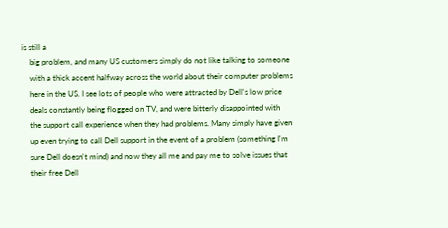is still a
    big problem, and many US customers simply do not like talking to someone
    with a thick accent halfway across the world about their computer problems
    here in the US. I see lots of people who were attracted by Dell's low price
    deals constantly being flogged on TV, and were bitterly disappointed with
    the support call experience when they had problems. Many simply have given
    up even trying to call Dell support in the event of a problem (something I'm
    sure Dell doesn't mind) and now they all me and pay me to solve issues that
    their free Dell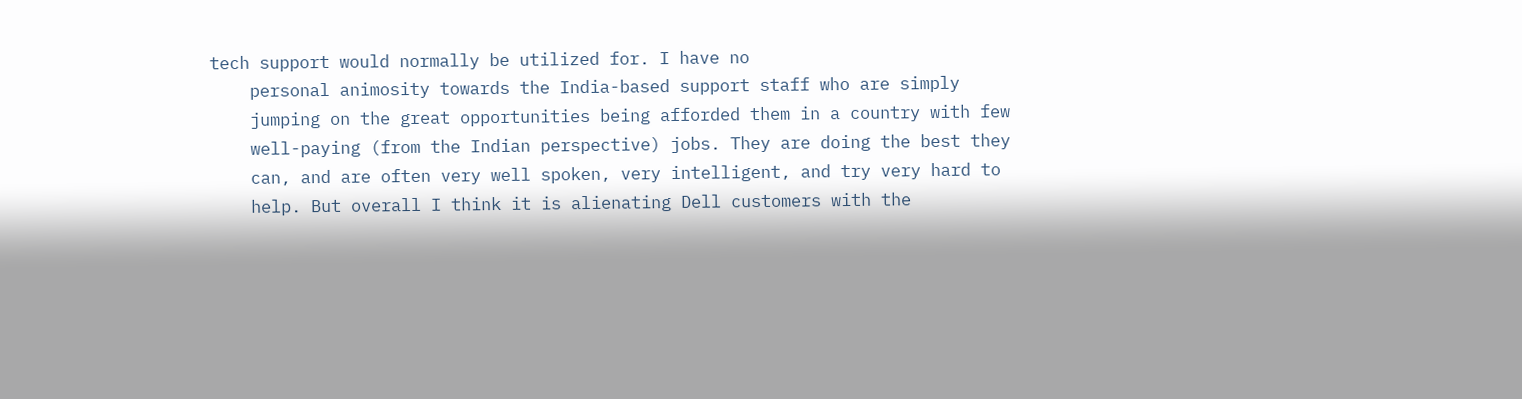tech support would normally be utilized for. I have no
    personal animosity towards the India-based support staff who are simply
    jumping on the great opportunities being afforded them in a country with few
    well-paying (from the Indian perspective) jobs. They are doing the best they
    can, and are often very well spoken, very intelligent, and try very hard to
    help. But overall I think it is alienating Dell customers with the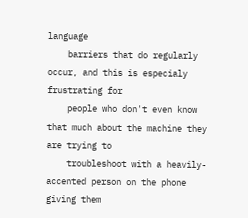language
    barriers that do regularly occur, and this is especialy frustrating for
    people who don't even know that much about the machine they are trying to
    troubleshoot with a heavily-accented person on the phone giving them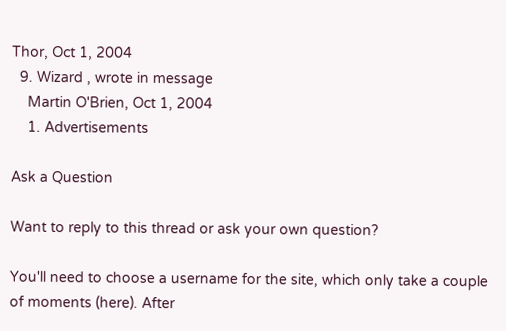Thor, Oct 1, 2004
  9. Wizard , wrote in message
    Martin O'Brien, Oct 1, 2004
    1. Advertisements

Ask a Question

Want to reply to this thread or ask your own question?

You'll need to choose a username for the site, which only take a couple of moments (here). After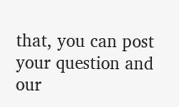that, you can post your question and our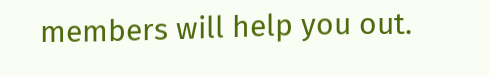members will help you out.